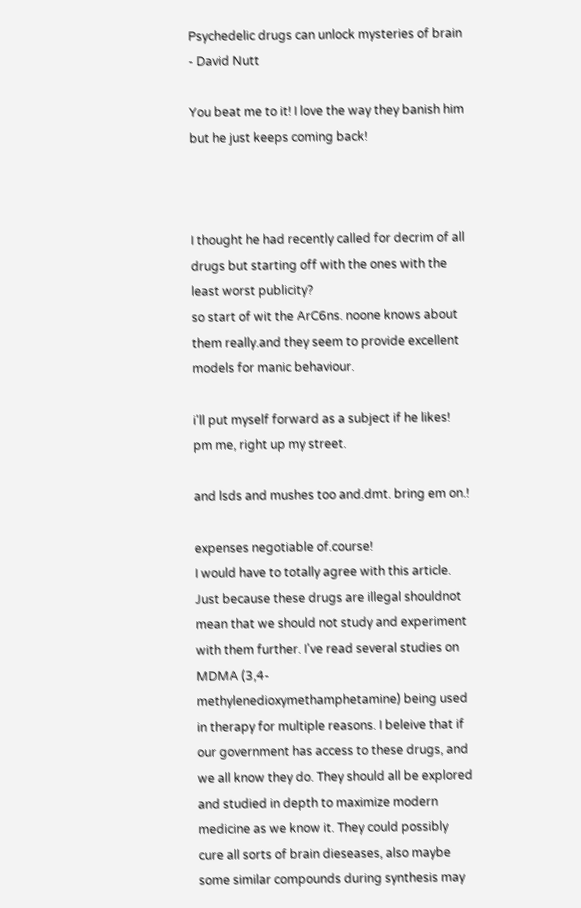Psychedelic drugs can unlock mysteries of brain - David Nutt

You beat me to it! I love the way they banish him but he just keeps coming back!



I thought he had recently called for decrim of all drugs but starting off with the ones with the least worst publicity?
so start of wit the ArC6ns. noone knows about them really.and they seem to provide excellent models for manic behaviour.

i'll put myself forward as a subject if he likes! pm me, right up my street.

and lsds and mushes too and.dmt. bring em on.!

expenses negotiable of.course!
I would have to totally agree with this article. Just because these drugs are illegal shouldnot mean that we should not study and experiment with them further. I've read several studies on MDMA (3,4-methylenedioxymethamphetamine) being used in therapy for multiple reasons. I beleive that if our government has access to these drugs, and we all know they do. They should all be explored and studied in depth to maximize modern medicine as we know it. They could possibly cure all sorts of brain dieseases, also maybe some similar compounds during synthesis may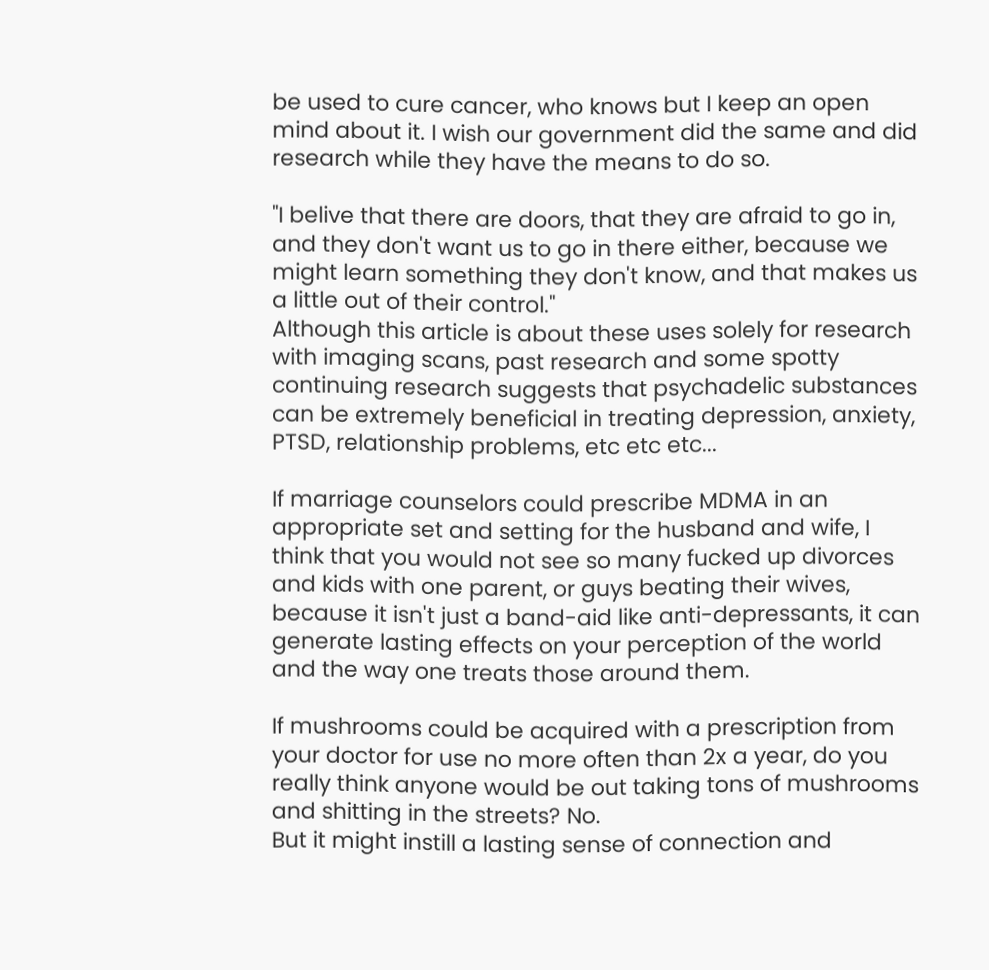be used to cure cancer, who knows but I keep an open mind about it. I wish our government did the same and did research while they have the means to do so.

"I belive that there are doors, that they are afraid to go in, and they don't want us to go in there either, because we might learn something they don't know, and that makes us a little out of their control."
Although this article is about these uses solely for research with imaging scans, past research and some spotty continuing research suggests that psychadelic substances can be extremely beneficial in treating depression, anxiety, PTSD, relationship problems, etc etc etc...

If marriage counselors could prescribe MDMA in an appropriate set and setting for the husband and wife, I think that you would not see so many fucked up divorces and kids with one parent, or guys beating their wives, because it isn't just a band-aid like anti-depressants, it can generate lasting effects on your perception of the world and the way one treats those around them.

If mushrooms could be acquired with a prescription from your doctor for use no more often than 2x a year, do you really think anyone would be out taking tons of mushrooms and shitting in the streets? No.
But it might instill a lasting sense of connection and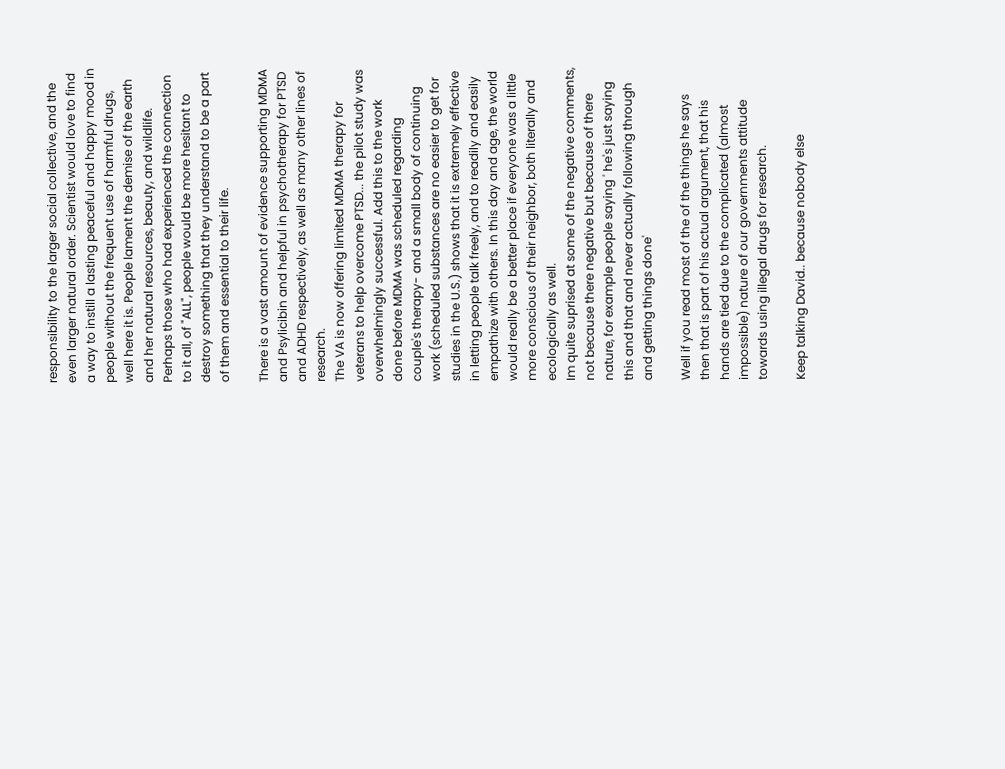responsibility to the larger social collective, and the even larger natural order. Scientist would love to find a way to instill a lasting peaceful and happy mood in people without the frequent use of harmful drugs, well here it is. People lament the demise of the earth and her natural resources, beauty, and wildlife. Perhaps those who had experienced the connection to it all, of "ALL", people would be more hesitant to destroy something that they understand to be a part of them and essential to their life.

There is a vast amount of evidence supporting MDMA and Psylicibin and helpful in psychotherapy for PTSD and ADHD respectively, as well as many other lines of research.
The VA is now offering limited MDMA therapy for veterans to help overcome PTSD... the pilot study was overwhelmingly successful. Add this to the work done before MDMA was scheduled regarding couple's therapy- and a small body of continuing work (scheduled substances are no easier to get for studies in the U.S.) shows that it is extremely effective in letting people talk freely, and to readily and easily empathize with others. In this day and age, the world would really be a better place if everyone was a little more conscious of their neighbor, both literally and ecologically as well.
Im quite suprised at some of the negative comments, not because there negative but because of there nature, for example people saying ' he's just saying this and that and never actually following through and getting things done'

Well if you read most of the of the things he says then that is part of his actual argument, that his hands are tied due to the complicated (almost impossible) nature of our governments attitude towards using illegal drugs for research.

Keep talking David.. because nobody else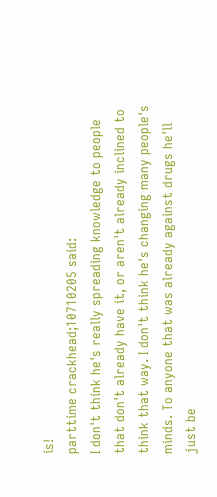is!
parttime crackhead;10710205 said:
I don't think he's really spreading knowledge to people that don't already have it, or aren't already inclined to think that way. I don't think he's changing many people's minds. To anyone that was already against drugs he'll just be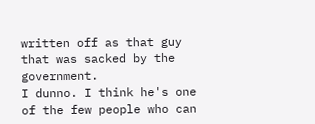written off as that guy that was sacked by the government.
I dunno. I think he's one of the few people who can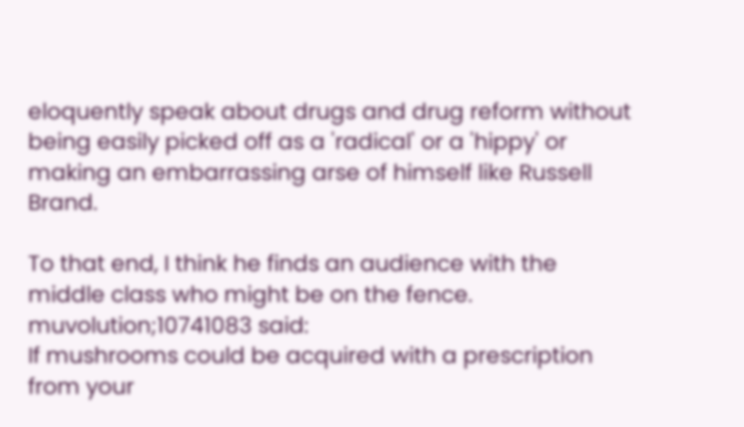eloquently speak about drugs and drug reform without being easily picked off as a 'radical' or a 'hippy' or making an embarrassing arse of himself like Russell Brand.

To that end, I think he finds an audience with the middle class who might be on the fence.
muvolution;10741083 said:
If mushrooms could be acquired with a prescription from your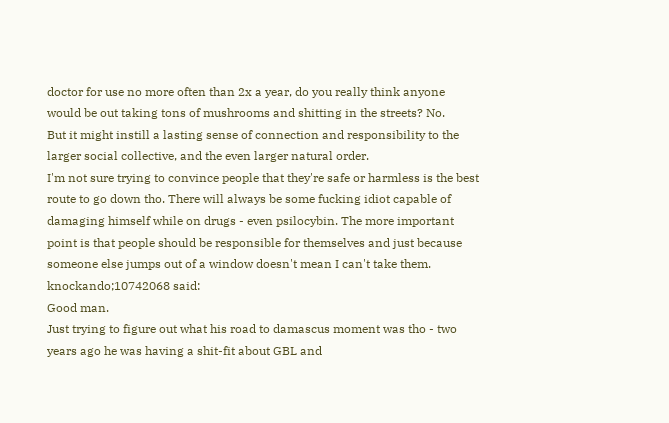doctor for use no more often than 2x a year, do you really think anyone would be out taking tons of mushrooms and shitting in the streets? No.
But it might instill a lasting sense of connection and responsibility to the larger social collective, and the even larger natural order.
I'm not sure trying to convince people that they're safe or harmless is the best route to go down tho. There will always be some fucking idiot capable of damaging himself while on drugs - even psilocybin. The more important point is that people should be responsible for themselves and just because someone else jumps out of a window doesn't mean I can't take them.
knockando;10742068 said:
Good man.
Just trying to figure out what his road to damascus moment was tho - two years ago he was having a shit-fit about GBL and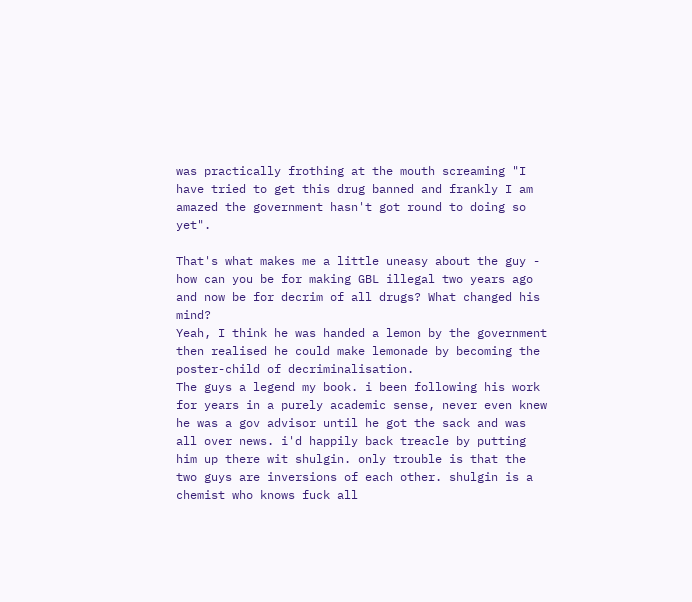was practically frothing at the mouth screaming "I have tried to get this drug banned and frankly I am amazed the government hasn't got round to doing so yet".

That's what makes me a little uneasy about the guy - how can you be for making GBL illegal two years ago and now be for decrim of all drugs? What changed his mind?
Yeah, I think he was handed a lemon by the government then realised he could make lemonade by becoming the poster-child of decriminalisation.
The guys a legend my book. i been following his work for years in a purely academic sense, never even knew he was a gov advisor until he got the sack and was all over news. i'd happily back treacle by putting him up there wit shulgin. only trouble is that the two guys are inversions of each other. shulgin is a chemist who knows fuck all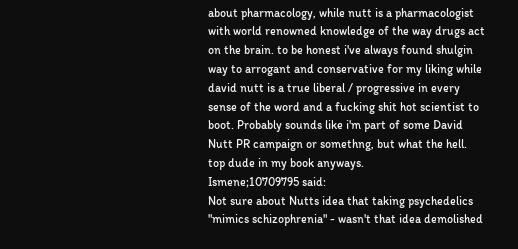about pharmacology, while nutt is a pharmacologist with world renowned knowledge of the way drugs act on the brain. to be honest i've always found shulgin way to arrogant and conservative for my liking while david nutt is a true liberal / progressive in every sense of the word and a fucking shit hot scientist to boot. Probably sounds like i'm part of some David Nutt PR campaign or somethng, but what the hell. top dude in my book anyways.
Ismene;10709795 said:
Not sure about Nutts idea that taking psychedelics "mimics schizophrenia" - wasn't that idea demolished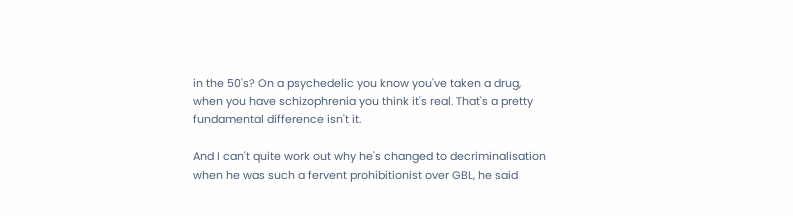in the 50's? On a psychedelic you know you've taken a drug, when you have schizophrenia you think it's real. That's a pretty fundamental difference isn't it.

And I can't quite work out why he's changed to decriminalisation when he was such a fervent prohibitionist over GBL, he said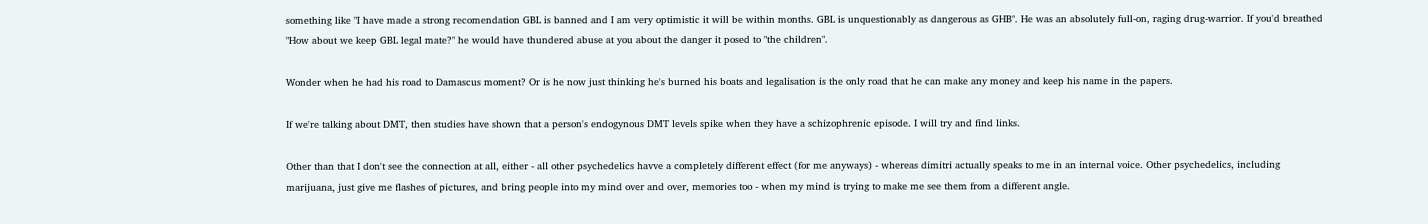something like "I have made a strong recomendation GBL is banned and I am very optimistic it will be within months. GBL is unquestionably as dangerous as GHB". He was an absolutely full-on, raging drug-warrior. If you'd breathed "How about we keep GBL legal mate?" he would have thundered abuse at you about the danger it posed to "the children".

Wonder when he had his road to Damascus moment? Or is he now just thinking he's burned his boats and legalisation is the only road that he can make any money and keep his name in the papers.

If we're talking about DMT, then studies have shown that a person's endogynous DMT levels spike when they have a schizophrenic episode. I will try and find links.

Other than that I don't see the connection at all, either - all other psychedelics havve a completely different effect (for me anyways) - whereas dimitri actually speaks to me in an internal voice. Other psychedelics, including marijuana, just give me flashes of pictures, and bring people into my mind over and over, memories too - when my mind is trying to make me see them from a different angle.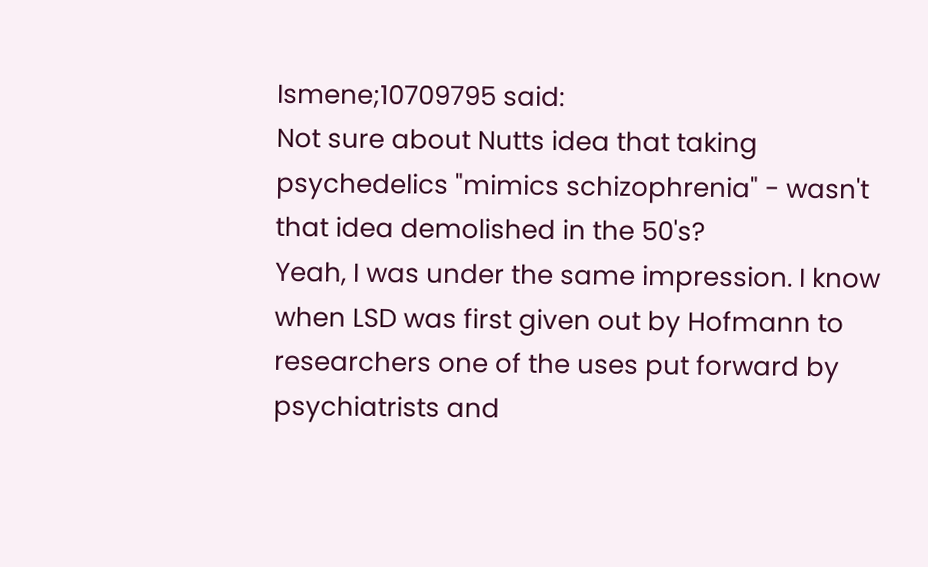Ismene;10709795 said:
Not sure about Nutts idea that taking psychedelics "mimics schizophrenia" - wasn't that idea demolished in the 50's?
Yeah, I was under the same impression. I know when LSD was first given out by Hofmann to researchers one of the uses put forward by psychiatrists and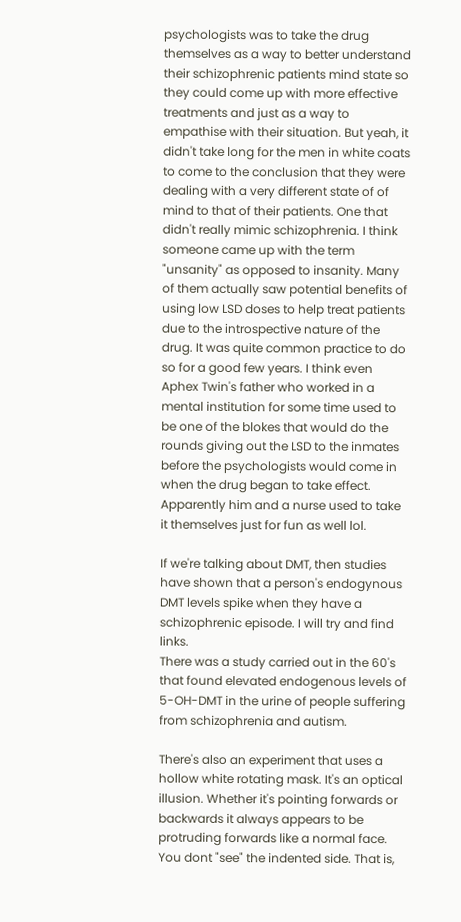psychologists was to take the drug themselves as a way to better understand their schizophrenic patients mind state so they could come up with more effective treatments and just as a way to empathise with their situation. But yeah, it didn't take long for the men in white coats to come to the conclusion that they were dealing with a very different state of of mind to that of their patients. One that didn't really mimic schizophrenia. I think someone came up with the term "unsanity" as opposed to insanity. Many of them actually saw potential benefits of using low LSD doses to help treat patients due to the introspective nature of the drug. It was quite common practice to do so for a good few years. I think even Aphex Twin's father who worked in a mental institution for some time used to be one of the blokes that would do the rounds giving out the LSD to the inmates before the psychologists would come in when the drug began to take effect. Apparently him and a nurse used to take it themselves just for fun as well lol.

If we're talking about DMT, then studies have shown that a person's endogynous DMT levels spike when they have a schizophrenic episode. I will try and find links.
There was a study carried out in the 60's that found elevated endogenous levels of 5-OH-DMT in the urine of people suffering from schizophrenia and autism.

There's also an experiment that uses a hollow white rotating mask. It's an optical illusion. Whether it's pointing forwards or backwards it always appears to be protruding forwards like a normal face. You dont "see" the indented side. That is,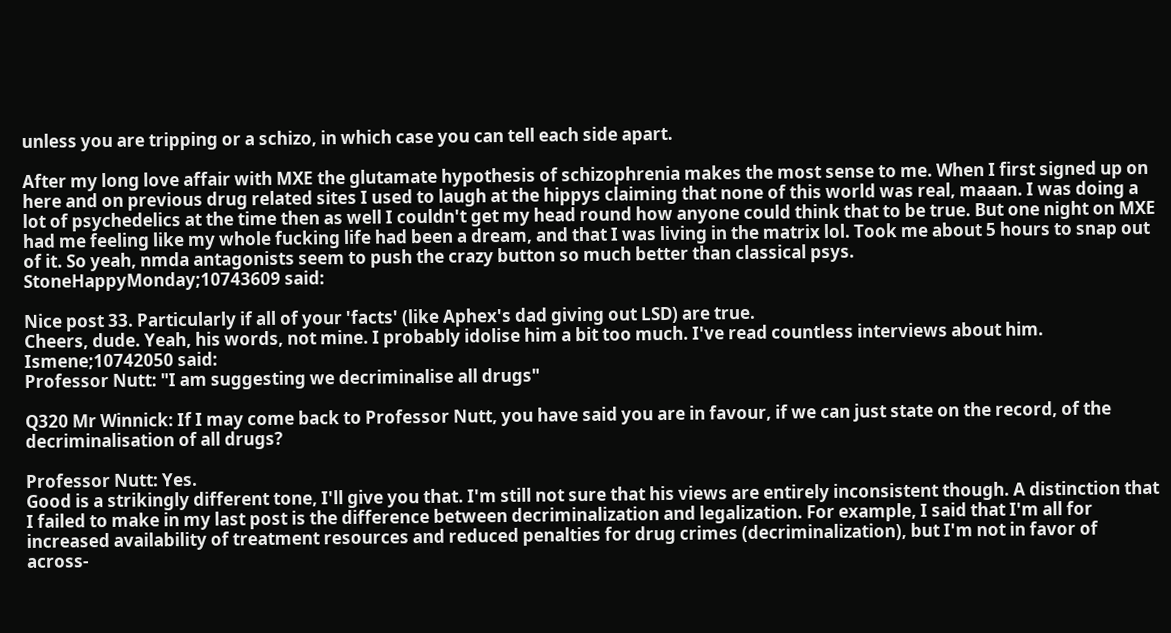unless you are tripping or a schizo, in which case you can tell each side apart.

After my long love affair with MXE the glutamate hypothesis of schizophrenia makes the most sense to me. When I first signed up on here and on previous drug related sites I used to laugh at the hippys claiming that none of this world was real, maaan. I was doing a lot of psychedelics at the time then as well I couldn't get my head round how anyone could think that to be true. But one night on MXE had me feeling like my whole fucking life had been a dream, and that I was living in the matrix lol. Took me about 5 hours to snap out of it. So yeah, nmda antagonists seem to push the crazy button so much better than classical psys.
StoneHappyMonday;10743609 said:

Nice post 33. Particularly if all of your 'facts' (like Aphex's dad giving out LSD) are true.
Cheers, dude. Yeah, his words, not mine. I probably idolise him a bit too much. I've read countless interviews about him.
Ismene;10742050 said:
Professor Nutt: "I am suggesting we decriminalise all drugs"

Q320 Mr Winnick: If I may come back to Professor Nutt, you have said you are in favour, if we can just state on the record, of the decriminalisation of all drugs?

Professor Nutt: Yes.
Good is a strikingly different tone, I'll give you that. I'm still not sure that his views are entirely inconsistent though. A distinction that I failed to make in my last post is the difference between decriminalization and legalization. For example, I said that I'm all for increased availability of treatment resources and reduced penalties for drug crimes (decriminalization), but I'm not in favor of across-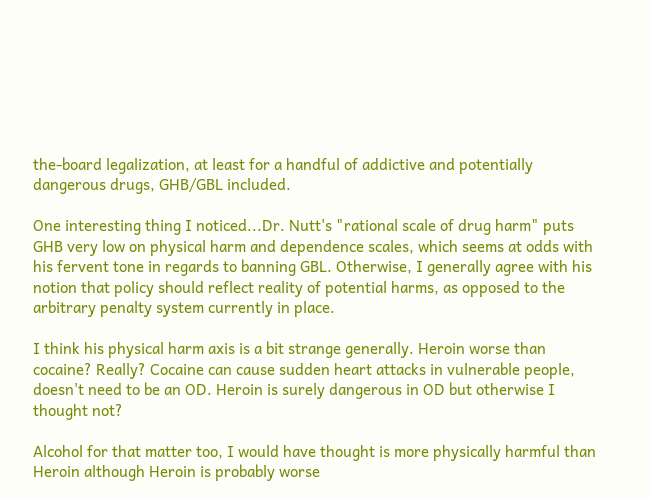the-board legalization, at least for a handful of addictive and potentially dangerous drugs, GHB/GBL included.

One interesting thing I noticed...Dr. Nutt's "rational scale of drug harm" puts GHB very low on physical harm and dependence scales, which seems at odds with his fervent tone in regards to banning GBL. Otherwise, I generally agree with his notion that policy should reflect reality of potential harms, as opposed to the arbitrary penalty system currently in place.

I think his physical harm axis is a bit strange generally. Heroin worse than cocaine? Really? Cocaine can cause sudden heart attacks in vulnerable people, doesn't need to be an OD. Heroin is surely dangerous in OD but otherwise I thought not?

Alcohol for that matter too, I would have thought is more physically harmful than Heroin although Heroin is probably worse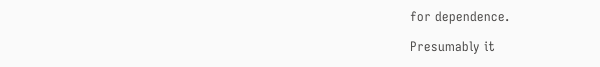for dependence.

Presumably it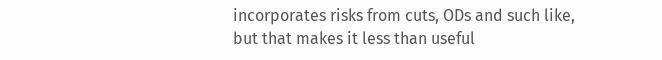incorporates risks from cuts, ODs and such like, but that makes it less than useful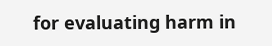for evaluating harm in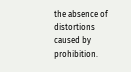the absence of distortions caused by prohibition.